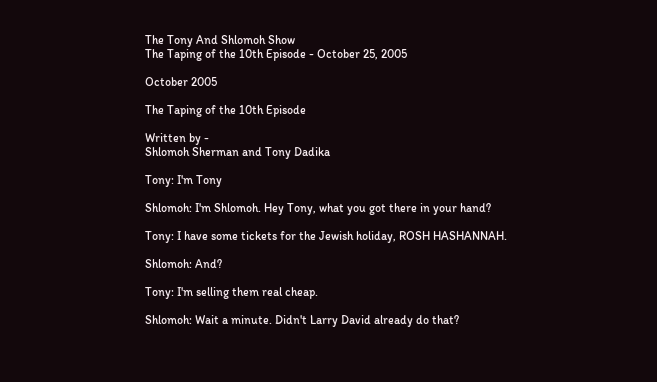The Tony And Shlomoh Show
The Taping of the 10th Episode - October 25, 2005

October 2005

The Taping of the 10th Episode

Written by -
Shlomoh Sherman and Tony Dadika

Tony: I'm Tony

Shlomoh: I'm Shlomoh. Hey Tony, what you got there in your hand?

Tony: I have some tickets for the Jewish holiday, ROSH HASHANNAH.

Shlomoh: And?

Tony: I'm selling them real cheap.

Shlomoh: Wait a minute. Didn't Larry David already do that?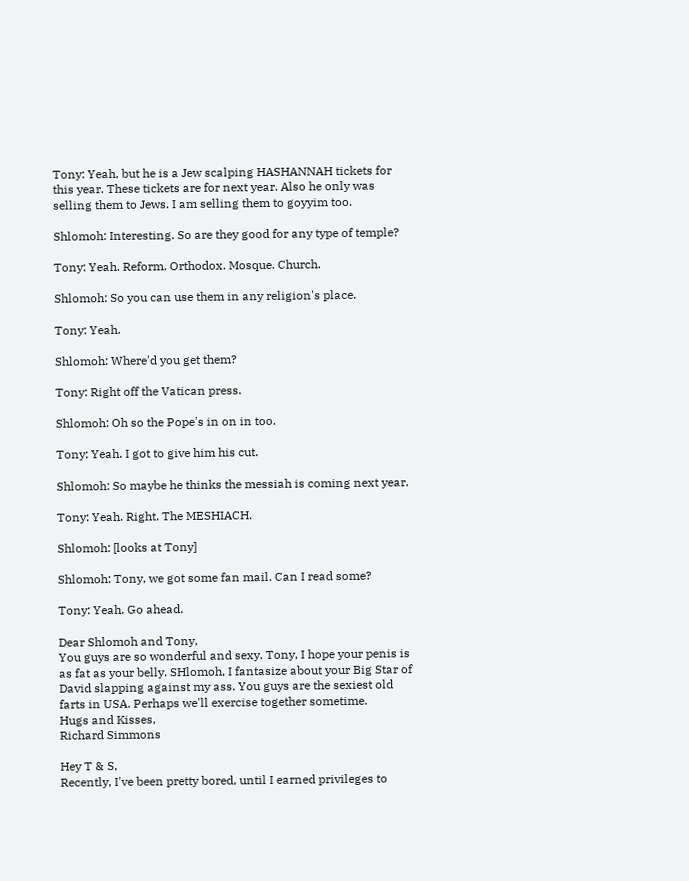Tony: Yeah, but he is a Jew scalping HASHANNAH tickets for this year. These tickets are for next year. Also he only was selling them to Jews. I am selling them to goyyim too.

Shlomoh: Interesting. So are they good for any type of temple?

Tony: Yeah. Reform. Orthodox. Mosque. Church.

Shlomoh: So you can use them in any religion's place.

Tony: Yeah.

Shlomoh: Where'd you get them?

Tony: Right off the Vatican press.

Shlomoh: Oh so the Pope's in on in too.

Tony: Yeah. I got to give him his cut.

Shlomoh: So maybe he thinks the messiah is coming next year.

Tony: Yeah. Right. The MESHIACH.

Shlomoh: [looks at Tony]

Shlomoh: Tony, we got some fan mail. Can I read some?

Tony: Yeah. Go ahead.

Dear Shlomoh and Tony,
You guys are so wonderful and sexy. Tony, I hope your penis is as fat as your belly. SHlomoh, I fantasize about your Big Star of David slapping against my ass. You guys are the sexiest old farts in USA. Perhaps we'll exercise together sometime.
Hugs and Kisses,
Richard Simmons

Hey T & S,
Recently, I've been pretty bored, until I earned privileges to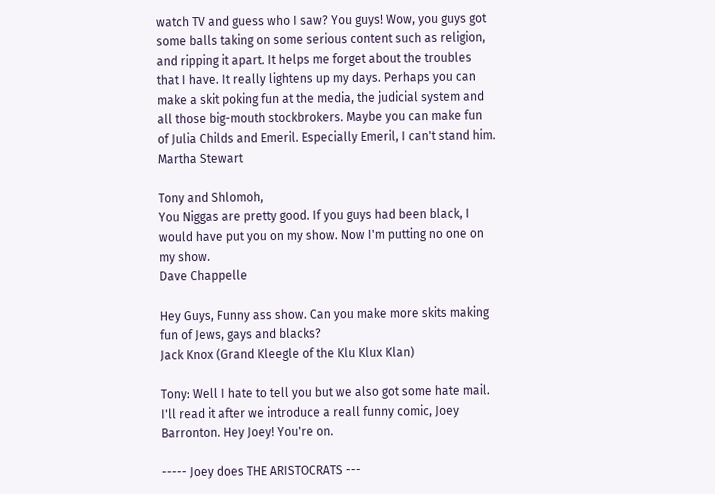watch TV and guess who I saw? You guys! Wow, you guys got some balls taking on some serious content such as religion, and ripping it apart. It helps me forget about the troubles that I have. It really lightens up my days. Perhaps you can make a skit poking fun at the media, the judicial system and all those big-mouth stockbrokers. Maybe you can make fun of Julia Childs and Emeril. Especially Emeril, I can't stand him.
Martha Stewart

Tony and Shlomoh,
You Niggas are pretty good. If you guys had been black, I would have put you on my show. Now I'm putting no one on my show.
Dave Chappelle

Hey Guys, Funny ass show. Can you make more skits making fun of Jews, gays and blacks?
Jack Knox (Grand Kleegle of the Klu Klux Klan)

Tony: Well I hate to tell you but we also got some hate mail. I'll read it after we introduce a reall funny comic, Joey Barronton. Hey Joey! You're on.

----- Joey does THE ARISTOCRATS ---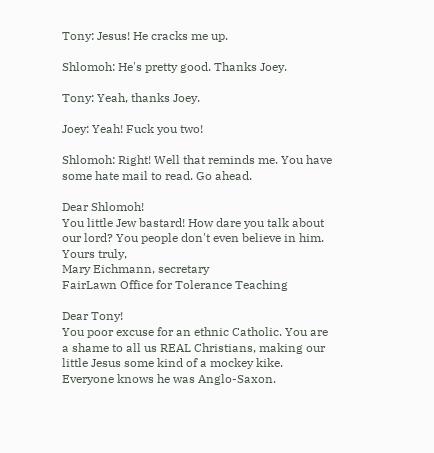Tony: Jesus! He cracks me up.

Shlomoh: He's pretty good. Thanks Joey.

Tony: Yeah, thanks Joey.

Joey: Yeah! Fuck you two!

Shlomoh: Right! Well that reminds me. You have some hate mail to read. Go ahead.

Dear Shlomoh!
You little Jew bastard! How dare you talk about our lord? You people don't even believe in him.
Yours truly,
Mary Eichmann, secretary
FairLawn Office for Tolerance Teaching

Dear Tony!
You poor excuse for an ethnic Catholic. You are a shame to all us REAL Christians, making our little Jesus some kind of a mockey kike. Everyone knows he was Anglo-Saxon.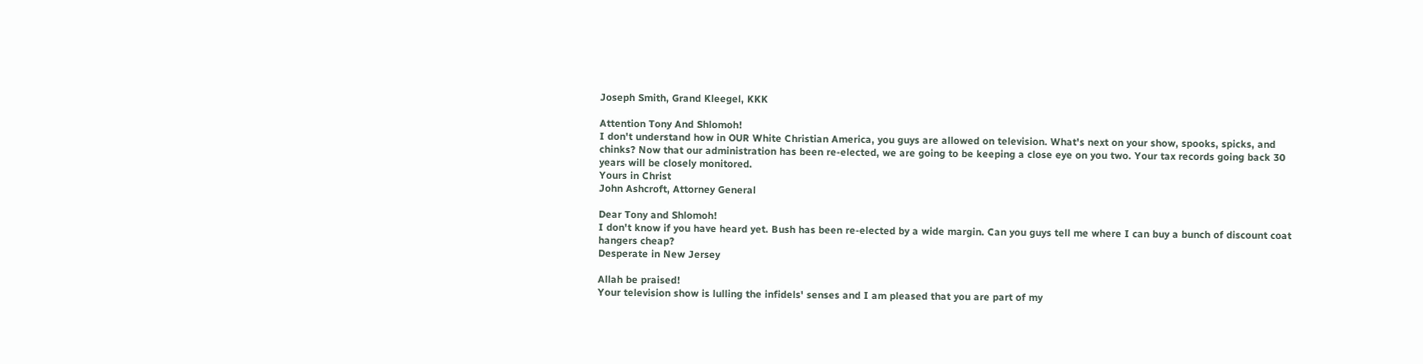Joseph Smith, Grand Kleegel, KKK

Attention Tony And Shlomoh!
I don't understand how in OUR White Christian America, you guys are allowed on television. What's next on your show, spooks, spicks, and chinks? Now that our administration has been re-elected, we are going to be keeping a close eye on you two. Your tax records going back 30 years will be closely monitored.
Yours in Christ
John Ashcroft, Attorney General

Dear Tony and Shlomoh!
I don't know if you have heard yet. Bush has been re-elected by a wide margin. Can you guys tell me where I can buy a bunch of discount coat hangers cheap?
Desperate in New Jersey

Allah be praised!
Your television show is lulling the infidels' senses and I am pleased that you are part of my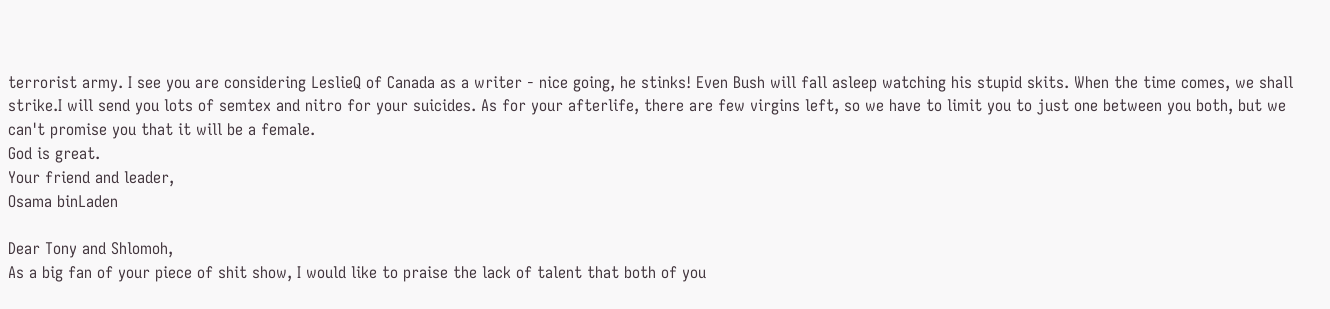terrorist army. I see you are considering LeslieQ of Canada as a writer - nice going, he stinks! Even Bush will fall asleep watching his stupid skits. When the time comes, we shall strike.I will send you lots of semtex and nitro for your suicides. As for your afterlife, there are few virgins left, so we have to limit you to just one between you both, but we can't promise you that it will be a female.
God is great.
Your friend and leader,
Osama binLaden

Dear Tony and Shlomoh,
As a big fan of your piece of shit show, I would like to praise the lack of talent that both of you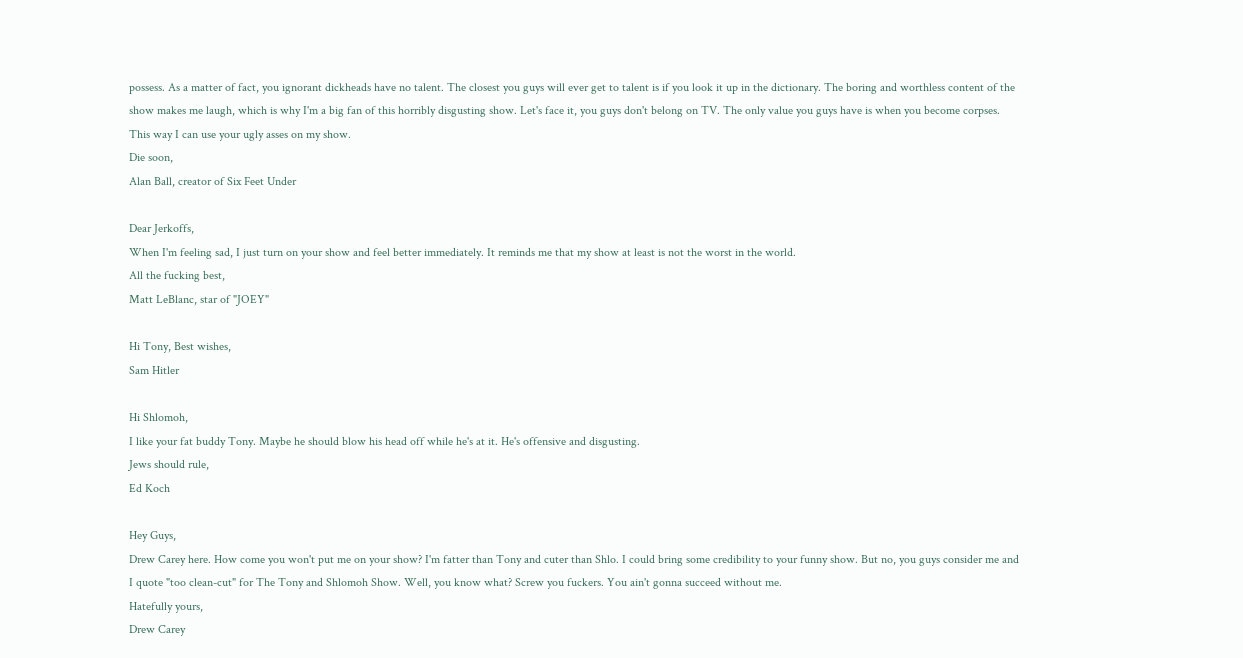possess. As a matter of fact, you ignorant dickheads have no talent. The closest you guys will ever get to talent is if you look it up in the dictionary. The boring and worthless content of the show makes me laugh, which is why I'm a big fan of this horribly disgusting show. Let's face it, you guys don't belong on TV. The only value you guys have is when you become corpses. This way I can use your ugly asses on my show.
Die soon,
Alan Ball, creator of Six Feet Under

Dear Jerkoffs,
When I'm feeling sad, I just turn on your show and feel better immediately. It reminds me that my show at least is not the worst in the world.
All the fucking best,
Matt LeBlanc, star of "JOEY"

Hi Tony, Best wishes,
Sam Hitler

Hi Shlomoh,
I like your fat buddy Tony. Maybe he should blow his head off while he's at it. He's offensive and disgusting.
Jews should rule,
Ed Koch

Hey Guys,
Drew Carey here. How come you won't put me on your show? I'm fatter than Tony and cuter than Shlo. I could bring some credibility to your funny show. But no, you guys consider me and I quote "too clean-cut" for The Tony and Shlomoh Show. Well, you know what? Screw you fuckers. You ain't gonna succeed without me.
Hatefully yours,
Drew Carey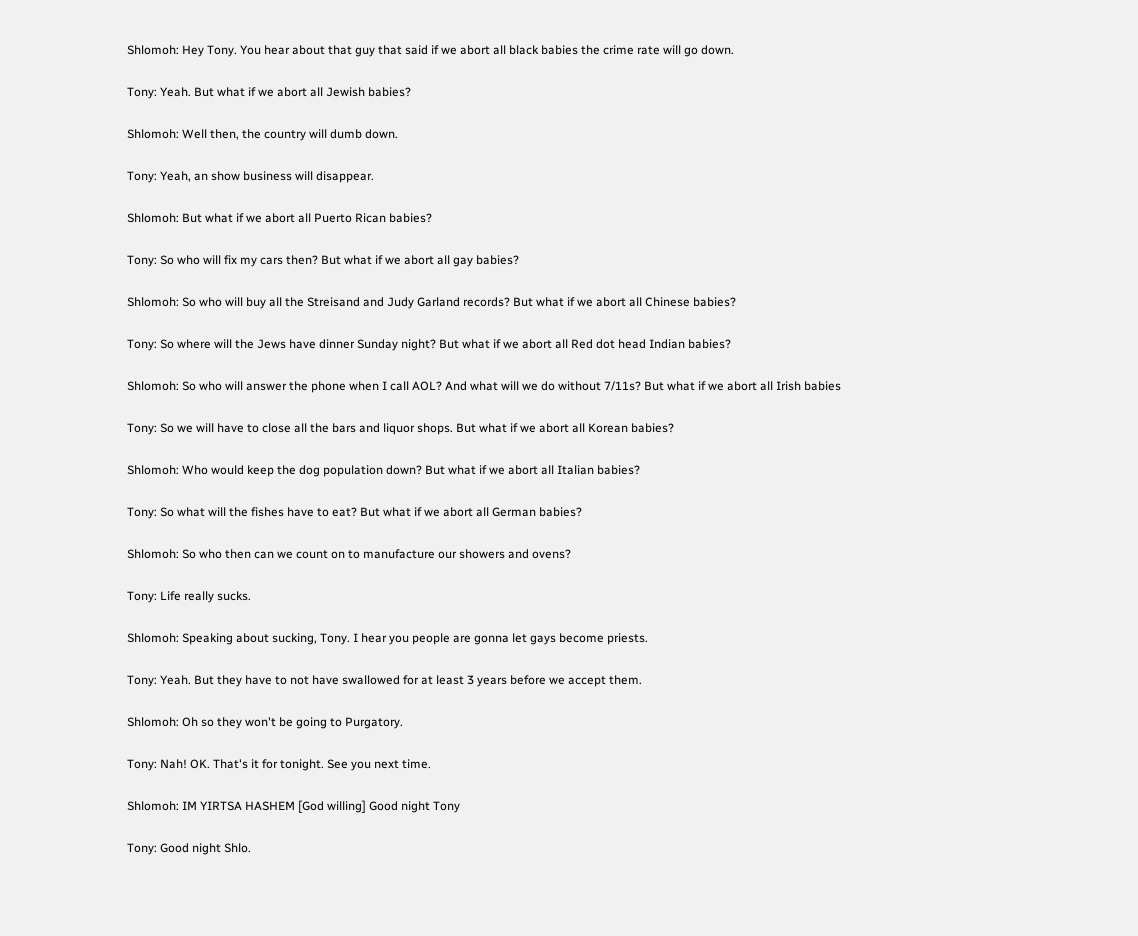Shlomoh: Hey Tony. You hear about that guy that said if we abort all black babies the crime rate will go down.

Tony: Yeah. But what if we abort all Jewish babies?

Shlomoh: Well then, the country will dumb down.

Tony: Yeah, an show business will disappear.

Shlomoh: But what if we abort all Puerto Rican babies?

Tony: So who will fix my cars then? But what if we abort all gay babies?

Shlomoh: So who will buy all the Streisand and Judy Garland records? But what if we abort all Chinese babies?

Tony: So where will the Jews have dinner Sunday night? But what if we abort all Red dot head Indian babies?

Shlomoh: So who will answer the phone when I call AOL? And what will we do without 7/11s? But what if we abort all Irish babies

Tony: So we will have to close all the bars and liquor shops. But what if we abort all Korean babies?

Shlomoh: Who would keep the dog population down? But what if we abort all Italian babies?

Tony: So what will the fishes have to eat? But what if we abort all German babies?

Shlomoh: So who then can we count on to manufacture our showers and ovens?

Tony: Life really sucks.

Shlomoh: Speaking about sucking, Tony. I hear you people are gonna let gays become priests.

Tony: Yeah. But they have to not have swallowed for at least 3 years before we accept them.

Shlomoh: Oh so they won't be going to Purgatory.

Tony: Nah! OK. That's it for tonight. See you next time.

Shlomoh: IM YIRTSA HASHEM [God willing] Good night Tony

Tony: Good night Shlo.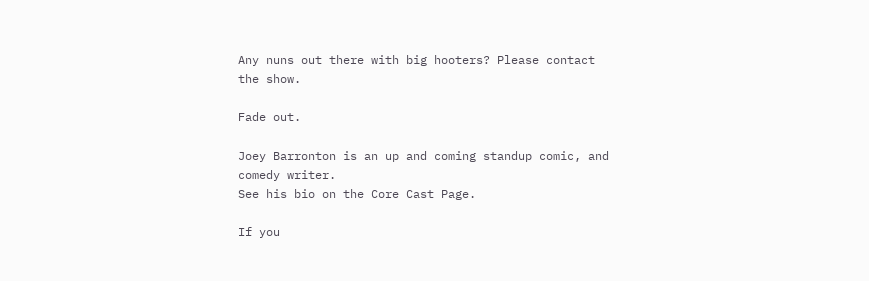Any nuns out there with big hooters? Please contact the show.

Fade out.

Joey Barronton is an up and coming standup comic, and comedy writer.
See his bio on the Core Cast Page.

If you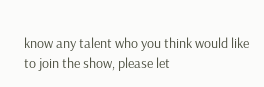know any talent who you think would like to join the show, please let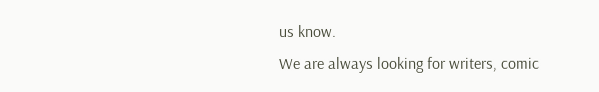us know.
We are always looking for writers, comic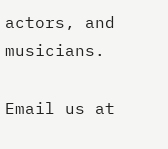actors, and musicians.

Email us at